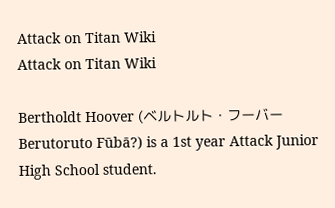Attack on Titan Wiki
Attack on Titan Wiki

Bertholdt Hoover (ベルトルト・フーバー Berutoruto Fūbā?) is a 1st year Attack Junior High School student.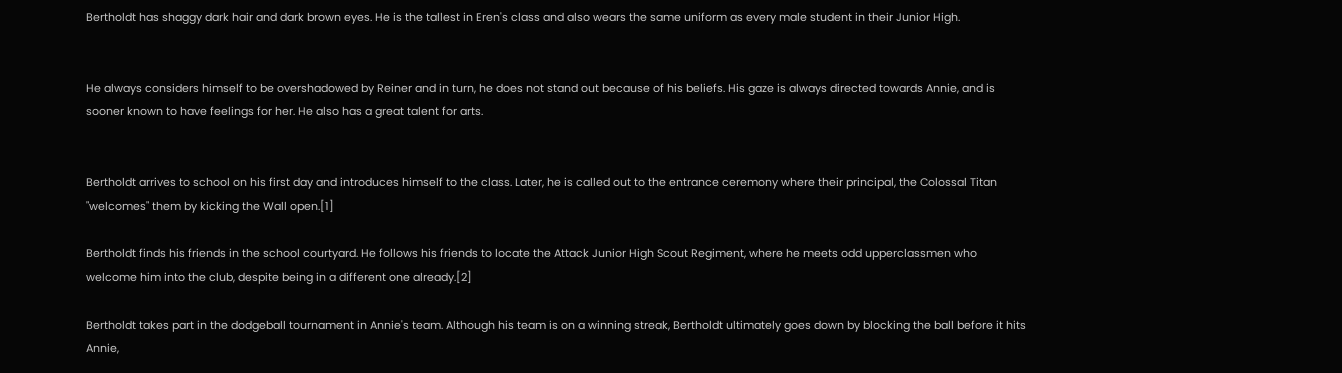Bertholdt has shaggy dark hair and dark brown eyes. He is the tallest in Eren's class and also wears the same uniform as every male student in their Junior High.


He always considers himself to be overshadowed by Reiner and in turn, he does not stand out because of his beliefs. His gaze is always directed towards Annie, and is sooner known to have feelings for her. He also has a great talent for arts.


Bertholdt arrives to school on his first day and introduces himself to the class. Later, he is called out to the entrance ceremony where their principal, the Colossal Titan "welcomes" them by kicking the Wall open.[1]

Bertholdt finds his friends in the school courtyard. He follows his friends to locate the Attack Junior High Scout Regiment, where he meets odd upperclassmen who welcome him into the club, despite being in a different one already.[2]

Bertholdt takes part in the dodgeball tournament in Annie's team. Although his team is on a winning streak, Bertholdt ultimately goes down by blocking the ball before it hits Annie,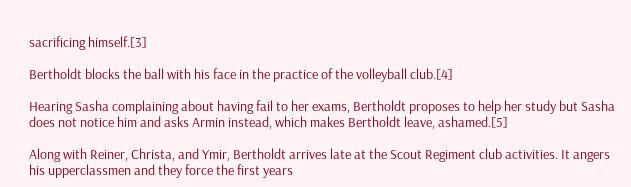sacrificing himself.[3]

Bertholdt blocks the ball with his face in the practice of the volleyball club.[4]

Hearing Sasha complaining about having fail to her exams, Bertholdt proposes to help her study but Sasha does not notice him and asks Armin instead, which makes Bertholdt leave, ashamed.[5]

Along with Reiner, Christa, and Ymir, Bertholdt arrives late at the Scout Regiment club activities. It angers his upperclassmen and they force the first years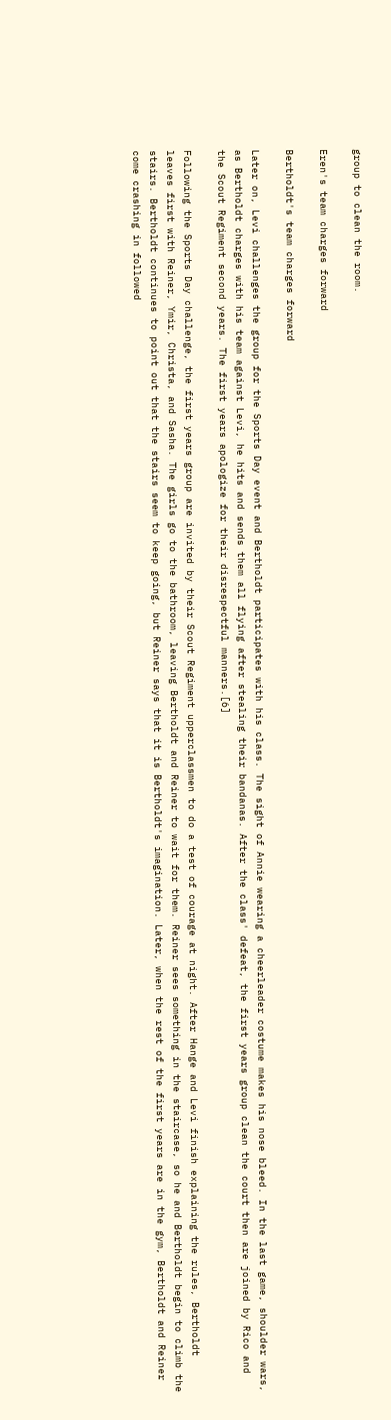group to clean the room.

Eren's team charges forward

Bertholdt's team charges forward

Later on, Levi challenges the group for the Sports Day event and Bertholdt participates with his class. The sight of Annie wearing a cheerleader costume makes his nose bleed. In the last game, shoulder wars, as Bertholdt charges with his team against Levi, he hits and sends them all flying after stealing their bandanas. After the class' defeat, the first years group clean the court then are joined by Rico and the Scout Regiment second years. The first years apologize for their disrespectful manners.[6]

Following the Sports Day challenge, the first years group are invited by their Scout Regiment upperclassmen to do a test of courage at night. After Hange and Levi finish explaining the rules, Bertholdt leaves first with Reiner, Ymir, Christa, and Sasha. The girls go to the bathroom, leaving Bertholdt and Reiner to wait for them. Reiner sees something in the staircase, so he and Bertholdt begin to climb the stairs. Bertholdt continues to point out that the stairs seem to keep going, but Reiner says that it is Bertholdt's imagination. Later, when the rest of the first years are in the gym, Bertholdt and Reiner come crashing in followed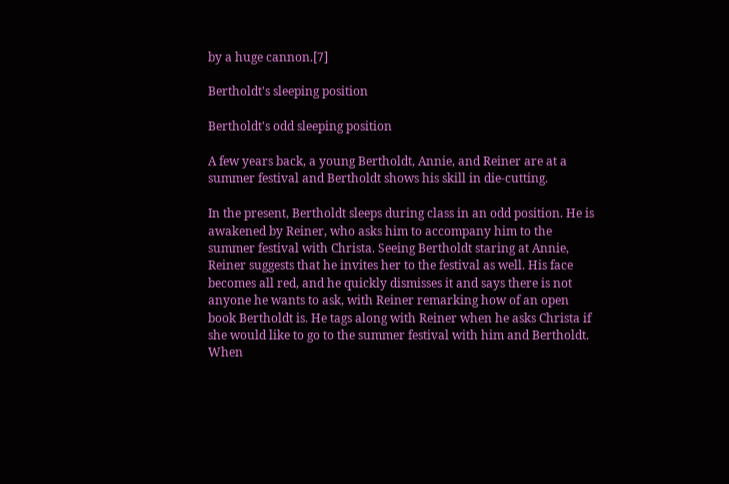by a huge cannon.[7]

Bertholdt's sleeping position

Bertholdt's odd sleeping position

A few years back, a young Bertholdt, Annie, and Reiner are at a summer festival and Bertholdt shows his skill in die-cutting.

In the present, Bertholdt sleeps during class in an odd position. He is awakened by Reiner, who asks him to accompany him to the summer festival with Christa. Seeing Bertholdt staring at Annie, Reiner suggests that he invites her to the festival as well. His face becomes all red, and he quickly dismisses it and says there is not anyone he wants to ask, with Reiner remarking how of an open book Bertholdt is. He tags along with Reiner when he asks Christa if she would like to go to the summer festival with him and Bertholdt. When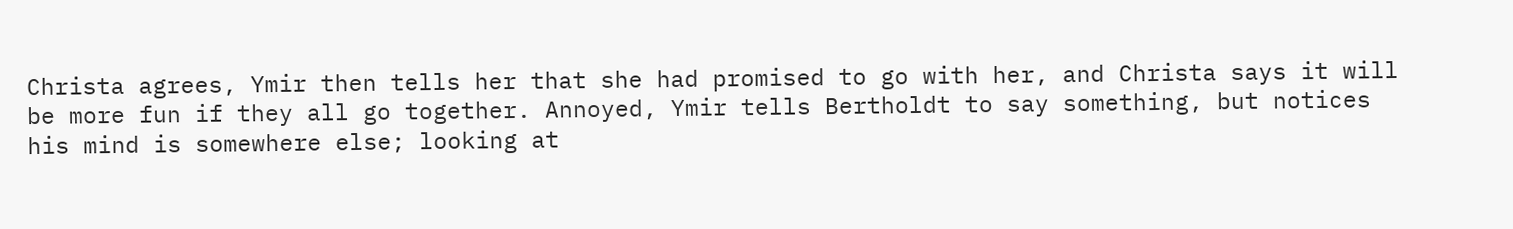Christa agrees, Ymir then tells her that she had promised to go with her, and Christa says it will be more fun if they all go together. Annoyed, Ymir tells Bertholdt to say something, but notices his mind is somewhere else; looking at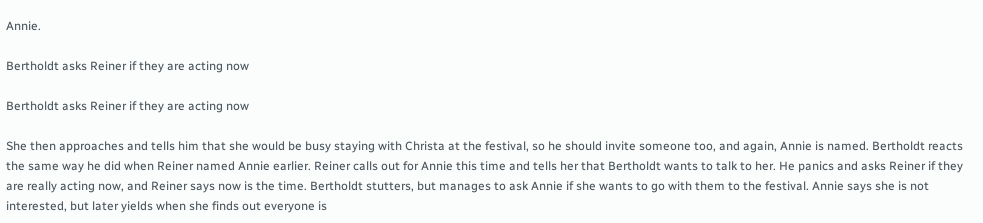Annie.

Bertholdt asks Reiner if they are acting now

Bertholdt asks Reiner if they are acting now

She then approaches and tells him that she would be busy staying with Christa at the festival, so he should invite someone too, and again, Annie is named. Bertholdt reacts the same way he did when Reiner named Annie earlier. Reiner calls out for Annie this time and tells her that Bertholdt wants to talk to her. He panics and asks Reiner if they are really acting now, and Reiner says now is the time. Bertholdt stutters, but manages to ask Annie if she wants to go with them to the festival. Annie says she is not interested, but later yields when she finds out everyone is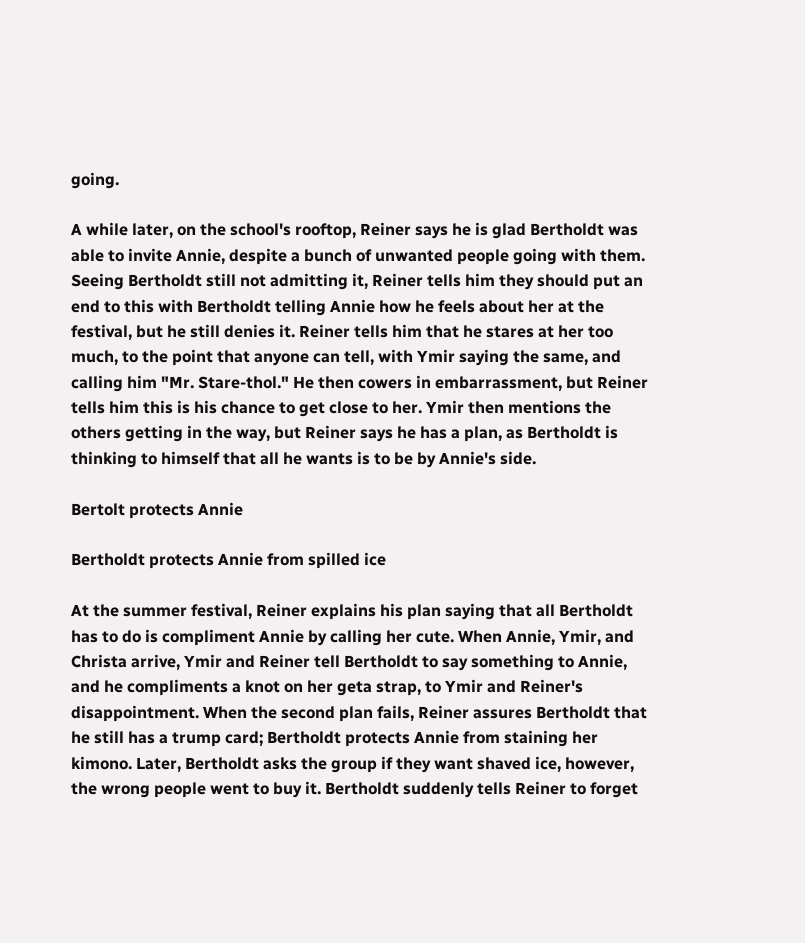going.

A while later, on the school's rooftop, Reiner says he is glad Bertholdt was able to invite Annie, despite a bunch of unwanted people going with them. Seeing Bertholdt still not admitting it, Reiner tells him they should put an end to this with Bertholdt telling Annie how he feels about her at the festival, but he still denies it. Reiner tells him that he stares at her too much, to the point that anyone can tell, with Ymir saying the same, and calling him "Mr. Stare-thol." He then cowers in embarrassment, but Reiner tells him this is his chance to get close to her. Ymir then mentions the others getting in the way, but Reiner says he has a plan, as Bertholdt is thinking to himself that all he wants is to be by Annie's side.

Bertolt protects Annie

Bertholdt protects Annie from spilled ice

At the summer festival, Reiner explains his plan saying that all Bertholdt has to do is compliment Annie by calling her cute. When Annie, Ymir, and Christa arrive, Ymir and Reiner tell Bertholdt to say something to Annie, and he compliments a knot on her geta strap, to Ymir and Reiner's disappointment. When the second plan fails, Reiner assures Bertholdt that he still has a trump card; Bertholdt protects Annie from staining her kimono. Later, Bertholdt asks the group if they want shaved ice, however, the wrong people went to buy it. Bertholdt suddenly tells Reiner to forget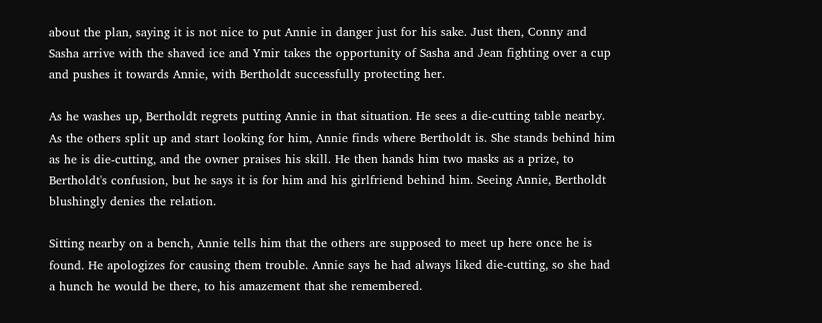about the plan, saying it is not nice to put Annie in danger just for his sake. Just then, Conny and Sasha arrive with the shaved ice and Ymir takes the opportunity of Sasha and Jean fighting over a cup and pushes it towards Annie, with Bertholdt successfully protecting her.

As he washes up, Bertholdt regrets putting Annie in that situation. He sees a die-cutting table nearby. As the others split up and start looking for him, Annie finds where Bertholdt is. She stands behind him as he is die-cutting, and the owner praises his skill. He then hands him two masks as a prize, to Bertholdt's confusion, but he says it is for him and his girlfriend behind him. Seeing Annie, Bertholdt blushingly denies the relation.

Sitting nearby on a bench, Annie tells him that the others are supposed to meet up here once he is found. He apologizes for causing them trouble. Annie says he had always liked die-cutting, so she had a hunch he would be there, to his amazement that she remembered.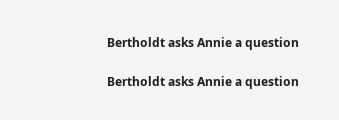Bertholdt asks Annie a question

Bertholdt asks Annie a question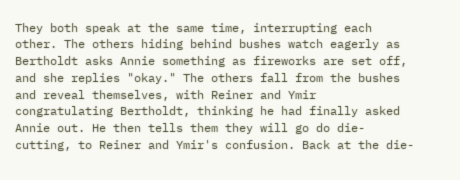They both speak at the same time, interrupting each other. The others hiding behind bushes watch eagerly as Bertholdt asks Annie something as fireworks are set off, and she replies "okay." The others fall from the bushes and reveal themselves, with Reiner and Ymir congratulating Bertholdt, thinking he had finally asked Annie out. He then tells them they will go do die-cutting, to Reiner and Ymir's confusion. Back at the die-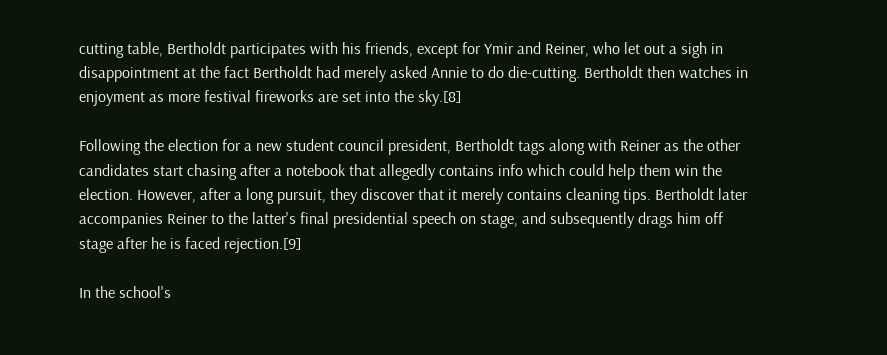cutting table, Bertholdt participates with his friends, except for Ymir and Reiner, who let out a sigh in disappointment at the fact Bertholdt had merely asked Annie to do die-cutting. Bertholdt then watches in enjoyment as more festival fireworks are set into the sky.[8]

Following the election for a new student council president, Bertholdt tags along with Reiner as the other candidates start chasing after a notebook that allegedly contains info which could help them win the election. However, after a long pursuit, they discover that it merely contains cleaning tips. Bertholdt later accompanies Reiner to the latter's final presidential speech on stage, and subsequently drags him off stage after he is faced rejection.[9]

In the school's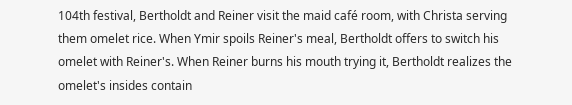104th festival, Bertholdt and Reiner visit the maid café room, with Christa serving them omelet rice. When Ymir spoils Reiner's meal, Bertholdt offers to switch his omelet with Reiner's. When Reiner burns his mouth trying it, Bertholdt realizes the omelet's insides contain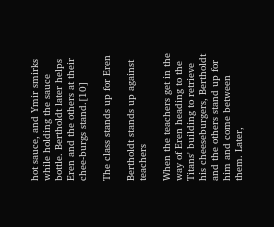hot sauce, and Ymir smirks while holding the sauce bottle. Bertholdt later helps Eren and the others at their chee-burgs stand.[10]

The class stands up for Eren

Bertholdt stands up against teachers

When the teachers get in the way of Eren heading to the Titans' building to retrieve his cheeseburgers, Bertholdt and the others stand up for him and come between them. Later,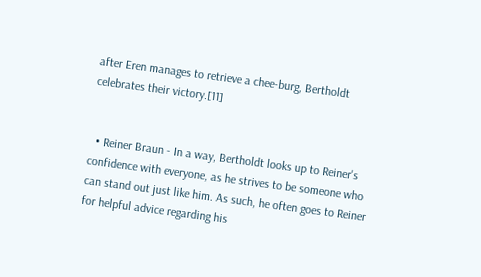after Eren manages to retrieve a chee-burg, Bertholdt celebrates their victory.[11]


  • Reiner Braun - In a way, Bertholdt looks up to Reiner's confidence with everyone, as he strives to be someone who can stand out just like him. As such, he often goes to Reiner for helpful advice regarding his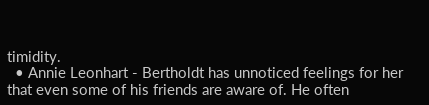timidity.
  • Annie Leonhart - Bertholdt has unnoticed feelings for her that even some of his friends are aware of. He often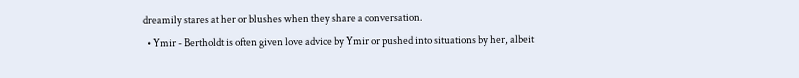dreamily stares at her or blushes when they share a conversation.
  • Ymir - Bertholdt is often given love advice by Ymir or pushed into situations by her, albeit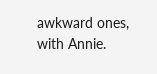awkward ones, with Annie.